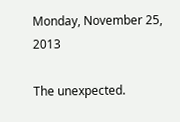Monday, November 25, 2013

The unexpected.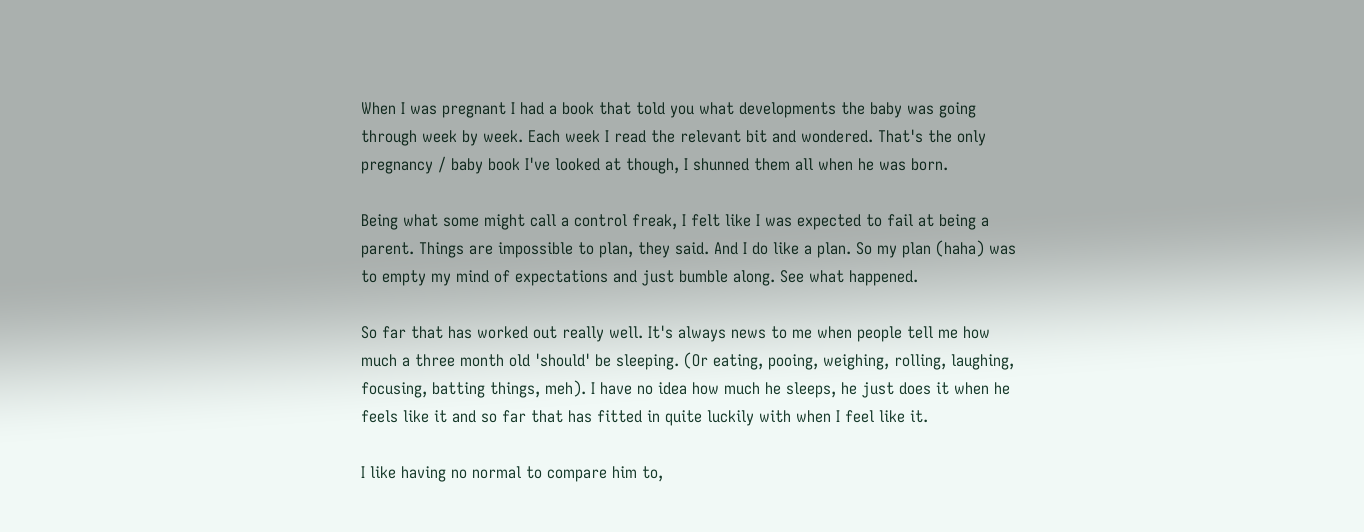When I was pregnant I had a book that told you what developments the baby was going through week by week. Each week I read the relevant bit and wondered. That's the only pregnancy / baby book I've looked at though, I shunned them all when he was born.

Being what some might call a control freak, I felt like I was expected to fail at being a parent. Things are impossible to plan, they said. And I do like a plan. So my plan (haha) was to empty my mind of expectations and just bumble along. See what happened.

So far that has worked out really well. It's always news to me when people tell me how much a three month old 'should' be sleeping. (Or eating, pooing, weighing, rolling, laughing, focusing, batting things, meh). I have no idea how much he sleeps, he just does it when he feels like it and so far that has fitted in quite luckily with when I feel like it.

I like having no normal to compare him to,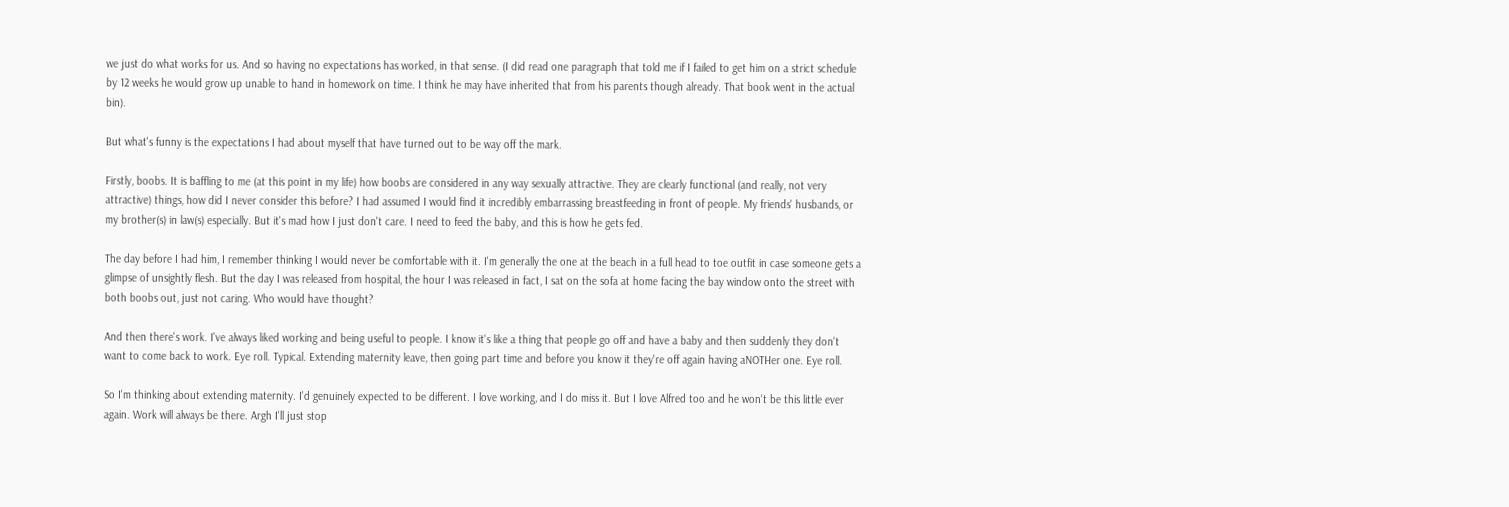we just do what works for us. And so having no expectations has worked, in that sense. (I did read one paragraph that told me if I failed to get him on a strict schedule by 12 weeks he would grow up unable to hand in homework on time. I think he may have inherited that from his parents though already. That book went in the actual bin).

But what's funny is the expectations I had about myself that have turned out to be way off the mark.

Firstly, boobs. It is baffling to me (at this point in my life) how boobs are considered in any way sexually attractive. They are clearly functional (and really, not very attractive) things, how did I never consider this before? I had assumed I would find it incredibly embarrassing breastfeeding in front of people. My friends' husbands, or my brother(s) in law(s) especially. But it's mad how I just don't care. I need to feed the baby, and this is how he gets fed.

The day before I had him, I remember thinking I would never be comfortable with it. I'm generally the one at the beach in a full head to toe outfit in case someone gets a glimpse of unsightly flesh. But the day I was released from hospital, the hour I was released in fact, I sat on the sofa at home facing the bay window onto the street with both boobs out, just not caring. Who would have thought?

And then there's work. I've always liked working and being useful to people. I know it's like a thing that people go off and have a baby and then suddenly they don't want to come back to work. Eye roll. Typical. Extending maternity leave, then going part time and before you know it they're off again having aNOTHer one. Eye roll.

So I'm thinking about extending maternity. I'd genuinely expected to be different. I love working, and I do miss it. But I love Alfred too and he won't be this little ever again. Work will always be there. Argh I'll just stop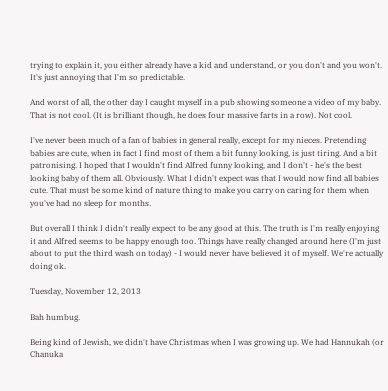trying to explain it, you either already have a kid and understand, or you don't and you won't. It's just annoying that I'm so predictable.

And worst of all, the other day I caught myself in a pub showing someone a video of my baby. That is not cool. (It is brilliant though, he does four massive farts in a row). Not cool.

I've never been much of a fan of babies in general really, except for my nieces. Pretending babies are cute, when in fact I find most of them a bit funny looking, is just tiring. And a bit patronising. I hoped that I wouldn't find Alfred funny looking, and I don't - he's the best looking baby of them all. Obviously. What I didn't expect was that I would now find all babies cute. That must be some kind of nature thing to make you carry on caring for them when you've had no sleep for months.

But overall I think I didn't really expect to be any good at this. The truth is I'm really enjoying it and Alfred seems to be happy enough too. Things have really changed around here (I'm just about to put the third wash on today) - I would never have believed it of myself. We're actually doing ok.

Tuesday, November 12, 2013

Bah humbug.

Being kind of Jewish, we didn't have Christmas when I was growing up. We had Hannukah (or Chanuka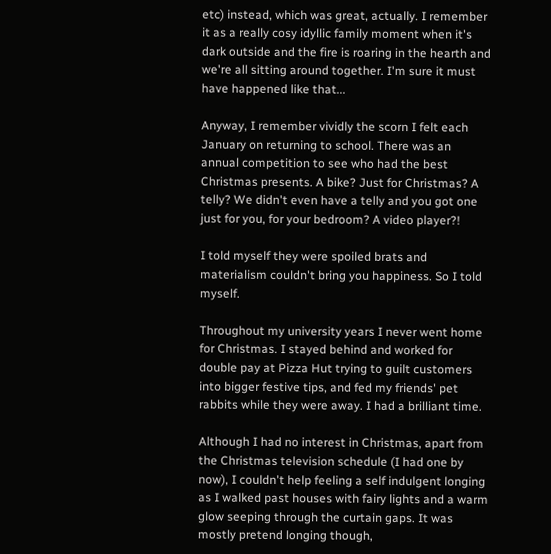etc) instead, which was great, actually. I remember it as a really cosy idyllic family moment when it's dark outside and the fire is roaring in the hearth and we're all sitting around together. I'm sure it must have happened like that...

Anyway, I remember vividly the scorn I felt each January on returning to school. There was an annual competition to see who had the best Christmas presents. A bike? Just for Christmas? A telly? We didn't even have a telly and you got one just for you, for your bedroom? A video player?!

I told myself they were spoiled brats and materialism couldn't bring you happiness. So I told myself.

Throughout my university years I never went home for Christmas. I stayed behind and worked for double pay at Pizza Hut trying to guilt customers into bigger festive tips, and fed my friends' pet rabbits while they were away. I had a brilliant time.

Although I had no interest in Christmas, apart from the Christmas television schedule (I had one by now), I couldn't help feeling a self indulgent longing as I walked past houses with fairy lights and a warm glow seeping through the curtain gaps. It was mostly pretend longing though,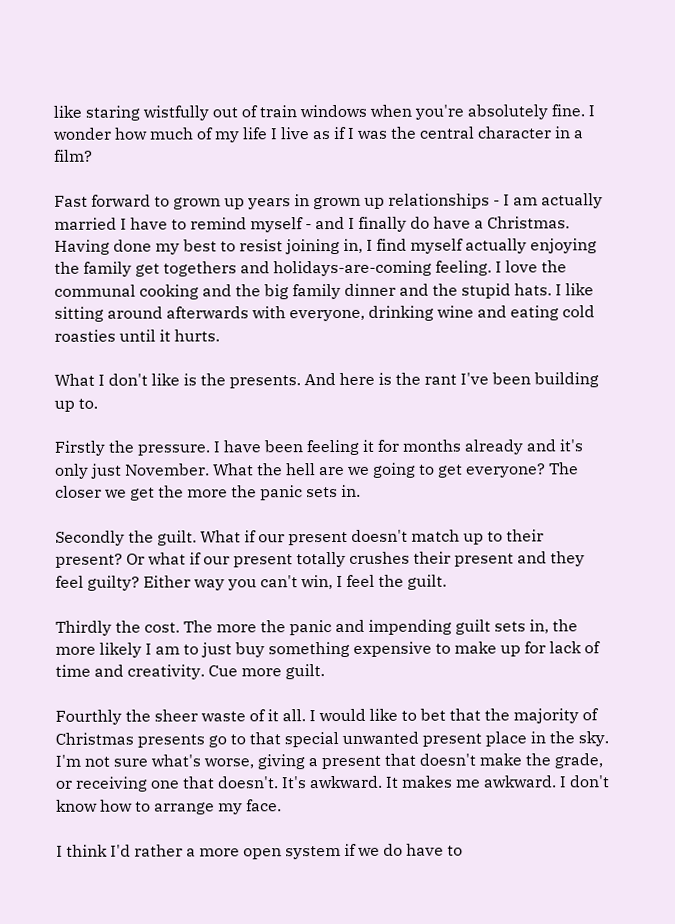like staring wistfully out of train windows when you're absolutely fine. I wonder how much of my life I live as if I was the central character in a film?

Fast forward to grown up years in grown up relationships - I am actually married I have to remind myself - and I finally do have a Christmas. Having done my best to resist joining in, I find myself actually enjoying the family get togethers and holidays-are-coming feeling. I love the communal cooking and the big family dinner and the stupid hats. I like sitting around afterwards with everyone, drinking wine and eating cold roasties until it hurts.

What I don't like is the presents. And here is the rant I've been building up to.

Firstly the pressure. I have been feeling it for months already and it's only just November. What the hell are we going to get everyone? The closer we get the more the panic sets in.

Secondly the guilt. What if our present doesn't match up to their present? Or what if our present totally crushes their present and they feel guilty? Either way you can't win, I feel the guilt.

Thirdly the cost. The more the panic and impending guilt sets in, the more likely I am to just buy something expensive to make up for lack of time and creativity. Cue more guilt.

Fourthly the sheer waste of it all. I would like to bet that the majority of Christmas presents go to that special unwanted present place in the sky. I'm not sure what's worse, giving a present that doesn't make the grade, or receiving one that doesn't. It's awkward. It makes me awkward. I don't know how to arrange my face.

I think I'd rather a more open system if we do have to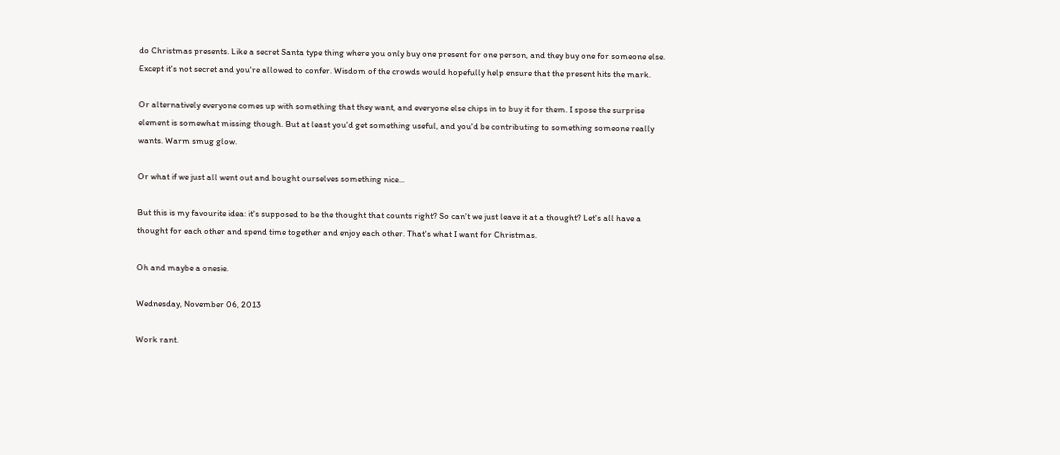do Christmas presents. Like a secret Santa type thing where you only buy one present for one person, and they buy one for someone else. Except it's not secret and you're allowed to confer. Wisdom of the crowds would hopefully help ensure that the present hits the mark.

Or alternatively everyone comes up with something that they want, and everyone else chips in to buy it for them. I spose the surprise element is somewhat missing though. But at least you'd get something useful, and you'd be contributing to something someone really wants. Warm smug glow.

Or what if we just all went out and bought ourselves something nice...

But this is my favourite idea: it's supposed to be the thought that counts right? So can't we just leave it at a thought? Let's all have a thought for each other and spend time together and enjoy each other. That's what I want for Christmas.

Oh and maybe a onesie.

Wednesday, November 06, 2013

Work rant.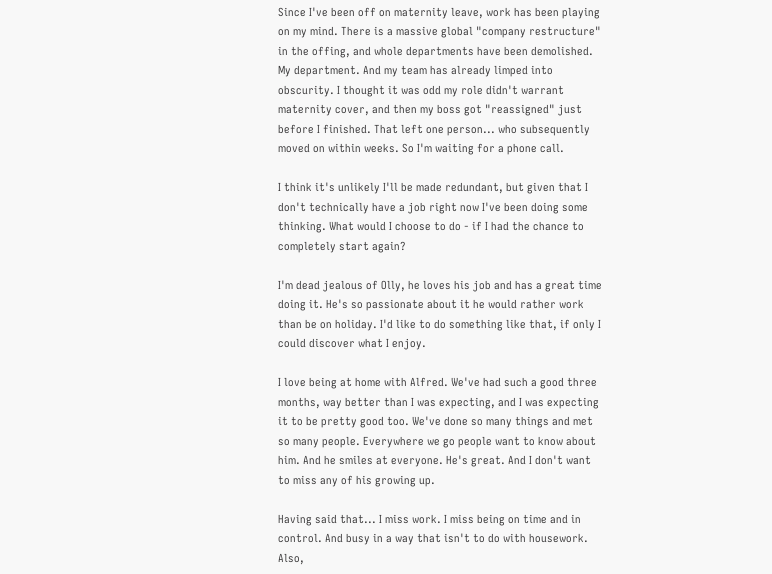Since I've been off on maternity leave, work has been playing on my mind. There is a massive global "company restructure" in the offing, and whole departments have been demolished. My department. And my team has already limped into obscurity. I thought it was odd my role didn't warrant maternity cover, and then my boss got "reassigned" just before I finished. That left one person... who subsequently moved on within weeks. So I'm waiting for a phone call.

I think it's unlikely I'll be made redundant, but given that I don't technically have a job right now I've been doing some thinking. What would I choose to do - if I had the chance to completely start again?

I'm dead jealous of Olly, he loves his job and has a great time doing it. He's so passionate about it he would rather work than be on holiday. I'd like to do something like that, if only I could discover what I enjoy.

I love being at home with Alfred. We've had such a good three months, way better than I was expecting, and I was expecting it to be pretty good too. We've done so many things and met so many people. Everywhere we go people want to know about him. And he smiles at everyone. He's great. And I don't want to miss any of his growing up.

Having said that... I miss work. I miss being on time and in control. And busy in a way that isn't to do with housework. Also,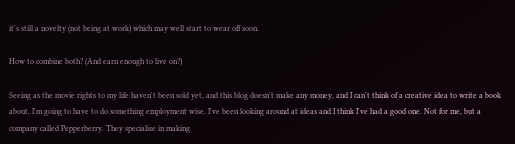it's still a novelty (not being at work) which may well start to wear off soon.

How to combine both? (And earn enough to live on?)

Seeing as the movie rights to my life haven't been sold yet, and this blog doesn't make any money, and I can't think of a creative idea to write a book about, I'm going to have to do something employment wise. I've been looking around at ideas and I think I've had a good one. Not for me, but a company called Pepperberry. They specialise in making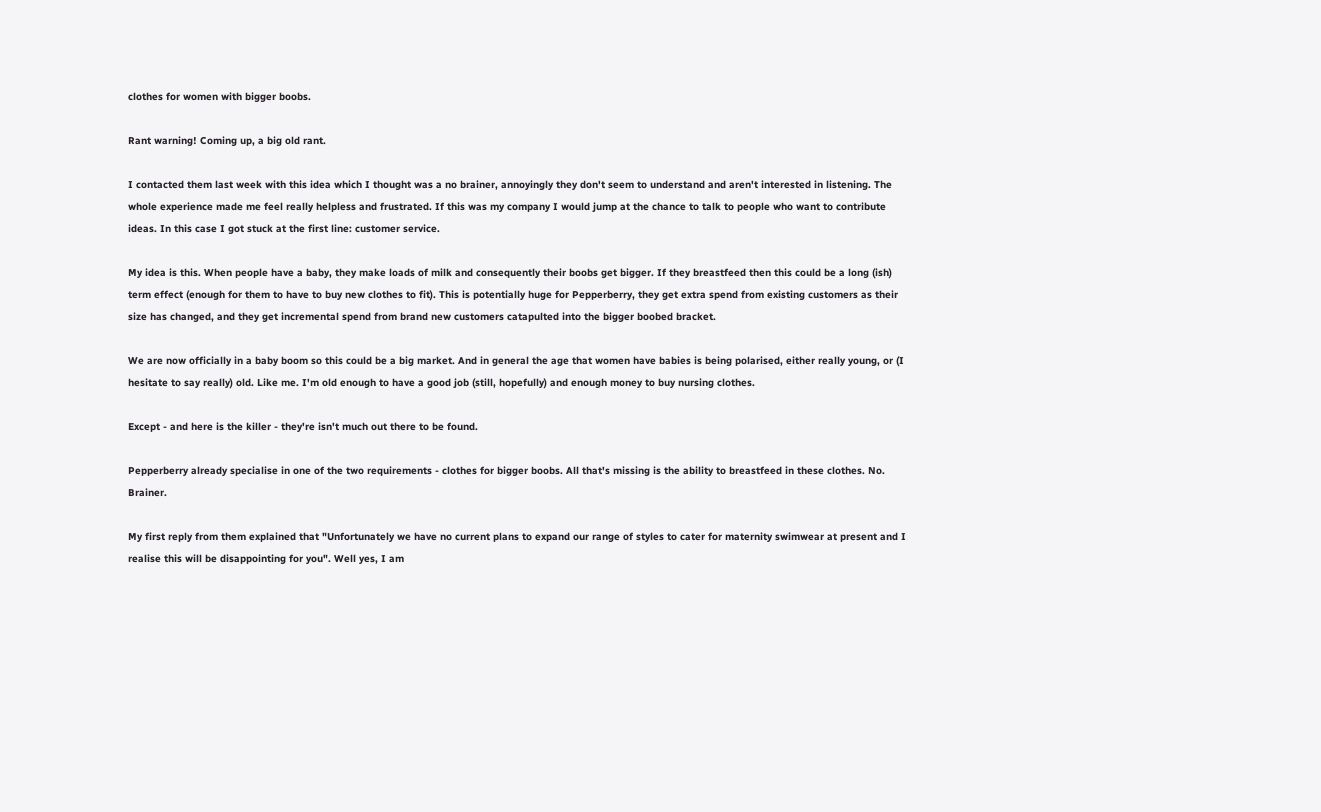clothes for women with bigger boobs.

Rant warning! Coming up, a big old rant.

I contacted them last week with this idea which I thought was a no brainer, annoyingly they don't seem to understand and aren't interested in listening. The whole experience made me feel really helpless and frustrated. If this was my company I would jump at the chance to talk to people who want to contribute ideas. In this case I got stuck at the first line: customer service.

My idea is this. When people have a baby, they make loads of milk and consequently their boobs get bigger. If they breastfeed then this could be a long (ish) term effect (enough for them to have to buy new clothes to fit). This is potentially huge for Pepperberry, they get extra spend from existing customers as their size has changed, and they get incremental spend from brand new customers catapulted into the bigger boobed bracket.

We are now officially in a baby boom so this could be a big market. And in general the age that women have babies is being polarised, either really young, or (I hesitate to say really) old. Like me. I'm old enough to have a good job (still, hopefully) and enough money to buy nursing clothes.

Except - and here is the killer - they're isn't much out there to be found.

Pepperberry already specialise in one of the two requirements - clothes for bigger boobs. All that's missing is the ability to breastfeed in these clothes. No. Brainer.

My first reply from them explained that "Unfortunately we have no current plans to expand our range of styles to cater for maternity swimwear at present and I realise this will be disappointing for you". Well yes, I am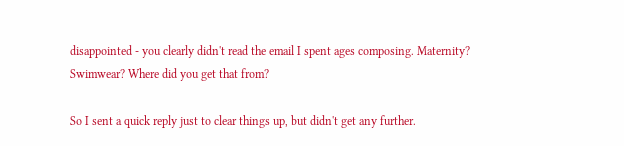disappointed - you clearly didn't read the email I spent ages composing. Maternity? Swimwear? Where did you get that from?

So I sent a quick reply just to clear things up, but didn't get any further.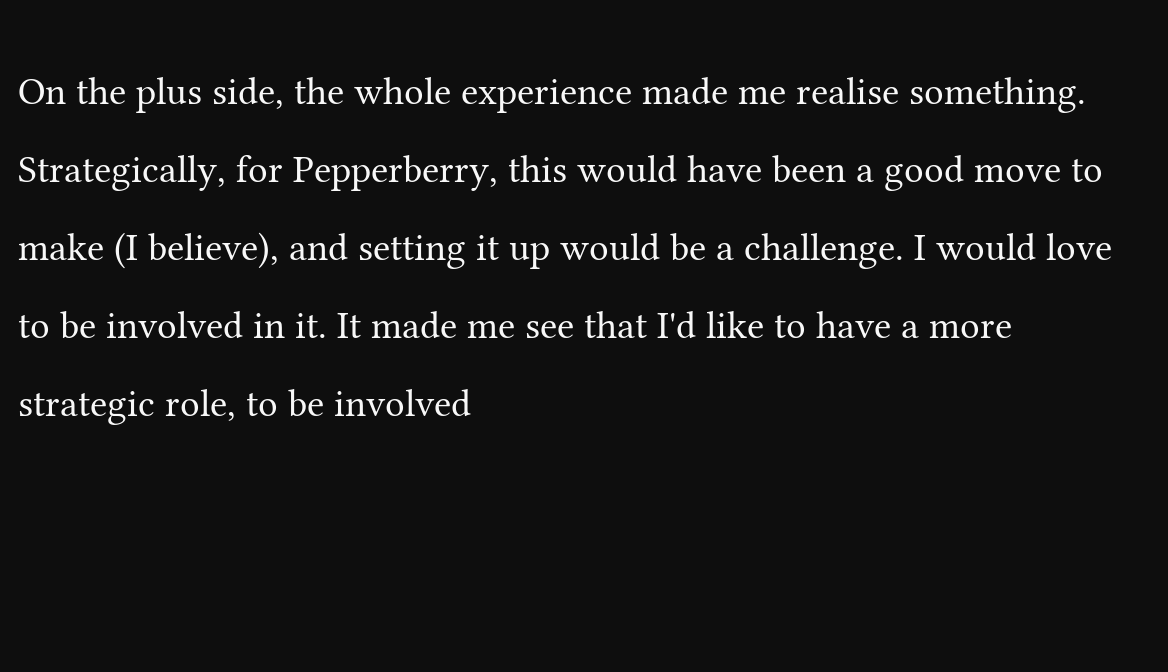On the plus side, the whole experience made me realise something. Strategically, for Pepperberry, this would have been a good move to make (I believe), and setting it up would be a challenge. I would love to be involved in it. It made me see that I'd like to have a more strategic role, to be involved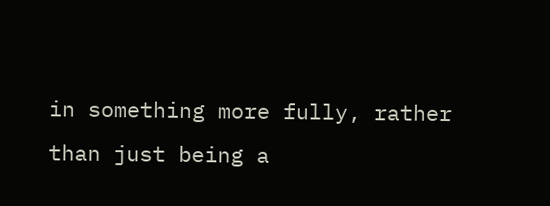in something more fully, rather than just being a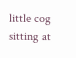little cog sitting at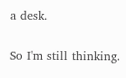a desk.

So I'm still thinking.